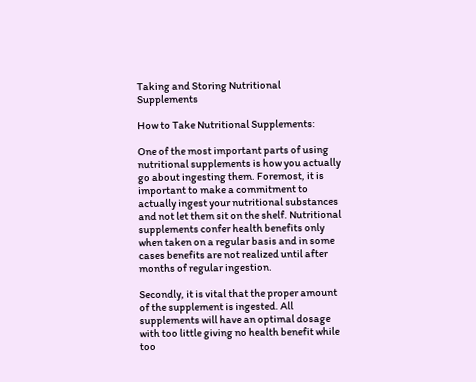Taking and Storing Nutritional Supplements

How to Take Nutritional Supplements:

One of the most important parts of using nutritional supplements is how you actually go about ingesting them. Foremost, it is important to make a commitment to actually ingest your nutritional substances and not let them sit on the shelf. Nutritional supplements confer health benefits only when taken on a regular basis and in some cases benefits are not realized until after months of regular ingestion.

Secondly, it is vital that the proper amount of the supplement is ingested. All supplements will have an optimal dosage with too little giving no health benefit while too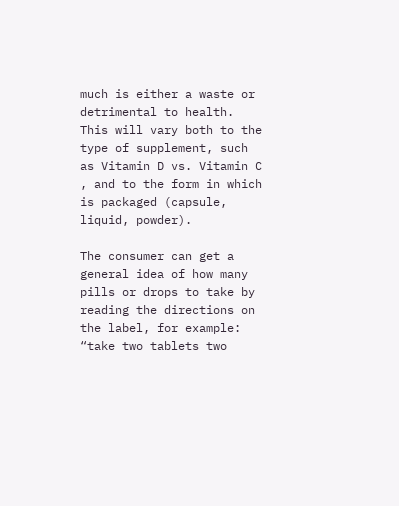much is either a waste or detrimental to health. This will vary both to the type of supplement, such as Vitamin D vs. Vitamin C , and to the form in which is packaged (capsule, liquid, powder).

The consumer can get a general idea of how many pills or drops to take by reading the directions on the label, for example: “take two tablets two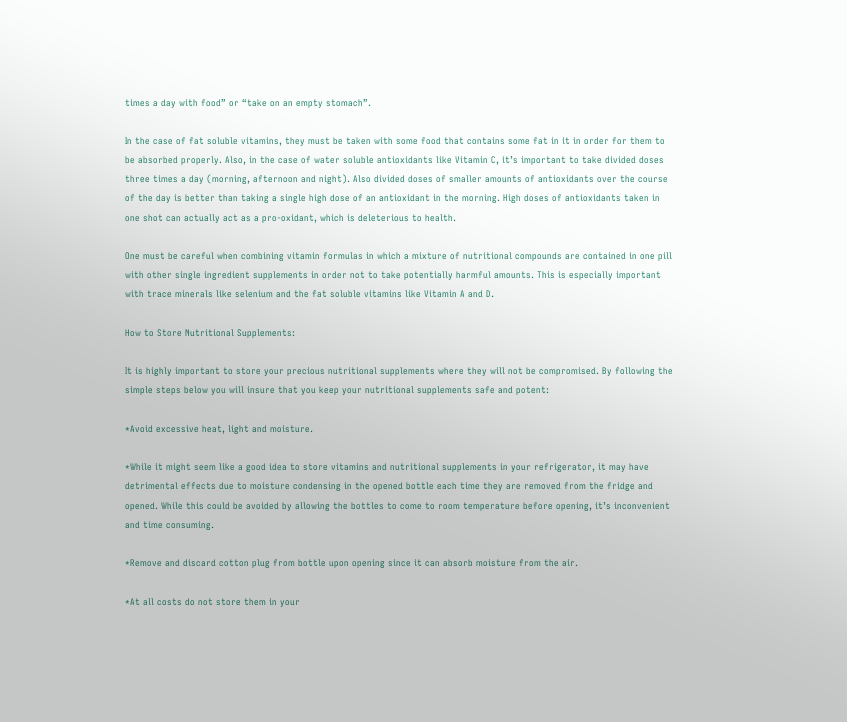times a day with food” or “take on an empty stomach”.

In the case of fat soluble vitamins, they must be taken with some food that contains some fat in it in order for them to be absorbed properly. Also, in the case of water soluble antioxidants like Vitamin C, it’s important to take divided doses three times a day (morning, afternoon and night). Also divided doses of smaller amounts of antioxidants over the course of the day is better than taking a single high dose of an antioxidant in the morning. High doses of antioxidants taken in one shot can actually act as a pro-oxidant, which is deleterious to health.

One must be careful when combining vitamin formulas in which a mixture of nutritional compounds are contained in one pill with other single ingredient supplements in order not to take potentially harmful amounts. This is especially important with trace minerals like selenium and the fat soluble vitamins like Vitamin A and D.

How to Store Nutritional Supplements:

It is highly important to store your precious nutritional supplements where they will not be compromised. By following the simple steps below you will insure that you keep your nutritional supplements safe and potent:

*Avoid excessive heat, light and moisture.

*While it might seem like a good idea to store vitamins and nutritional supplements in your refrigerator, it may have detrimental effects due to moisture condensing in the opened bottle each time they are removed from the fridge and opened. While this could be avoided by allowing the bottles to come to room temperature before opening, it’s inconvenient and time consuming.

*Remove and discard cotton plug from bottle upon opening since it can absorb moisture from the air.

*At all costs do not store them in your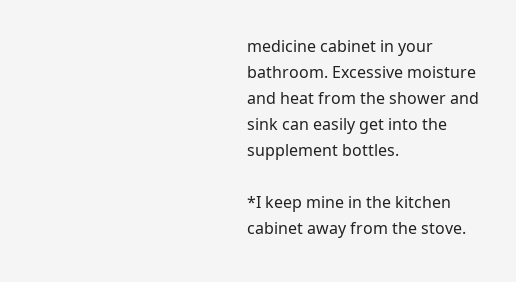medicine cabinet in your bathroom. Excessive moisture and heat from the shower and sink can easily get into the supplement bottles.

*I keep mine in the kitchen cabinet away from the stove.